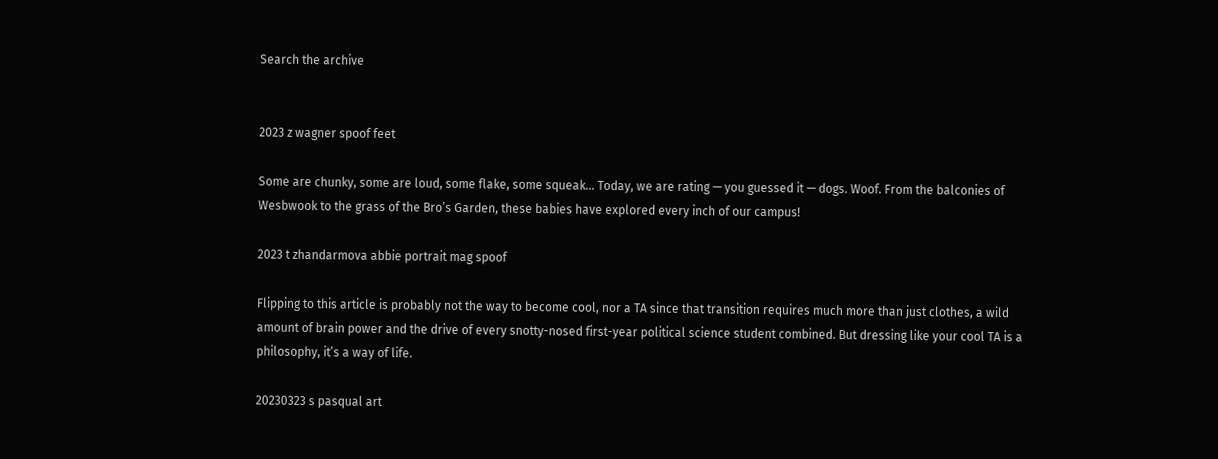Search the archive


2023 z wagner spoof feet

Some are chunky, some are loud, some flake, some squeak… Today, we are rating — you guessed it — dogs. Woof. From the balconies of Wesbwook to the grass of the Bro’s Garden, these babies have explored every inch of our campus!

2023 t zhandarmova abbie portrait mag spoof

Flipping to this article is probably not the way to become cool, nor a TA since that transition requires much more than just clothes, a wild amount of brain power and the drive of every snotty-nosed first-year political science student combined. But dressing like your cool TA is a philosophy, it’s a way of life.

20230323 s pasqual art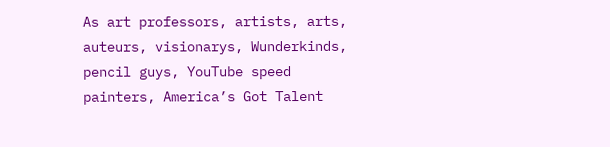As art professors, artists, arts, auteurs, visionarys, Wunderkinds, pencil guys, YouTube speed painters, America’s Got Talent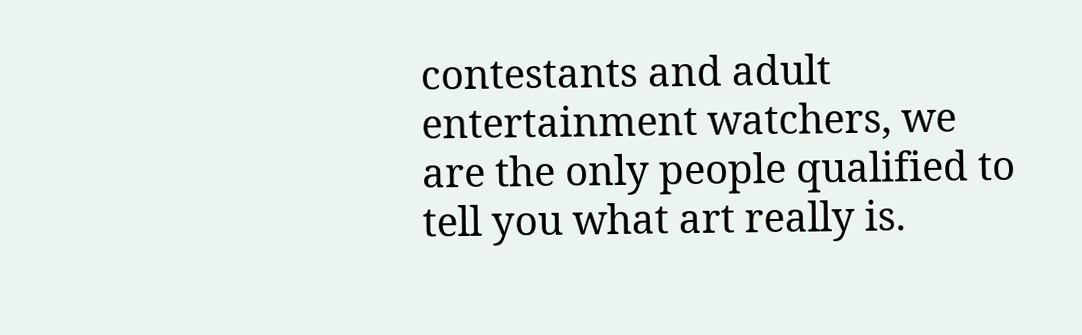contestants and adult entertainment watchers, we are the only people qualified to tell you what art really is.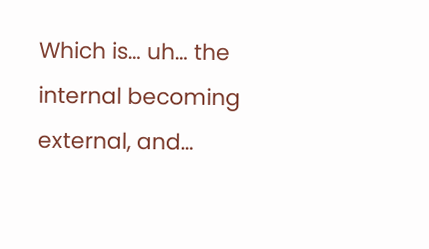Which is… uh… the internal becoming external, and…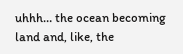uhhh… the ocean becoming land and, like, the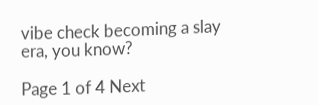vibe check becoming a slay era, you know?

Page 1 of 4 Next